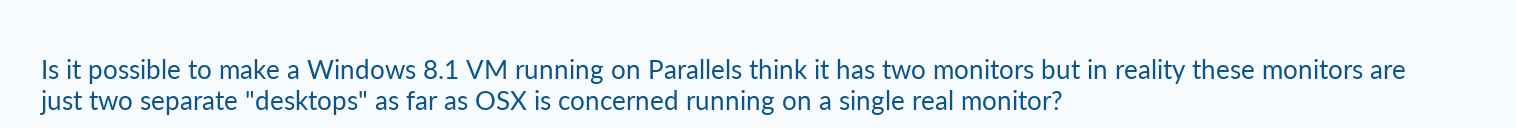Is it possible to make a Windows 8.1 VM running on Parallels think it has two monitors but in reality these monitors are just two separate "desktops" as far as OSX is concerned running on a single real monitor?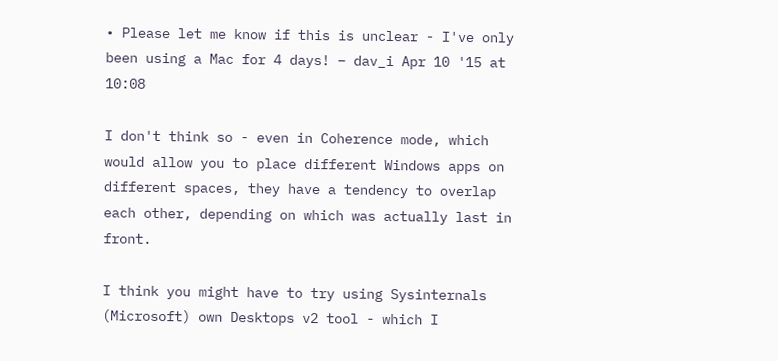• Please let me know if this is unclear - I've only been using a Mac for 4 days! – dav_i Apr 10 '15 at 10:08

I don't think so - even in Coherence mode, which would allow you to place different Windows apps on different spaces, they have a tendency to overlap each other, depending on which was actually last in front.

I think you might have to try using Sysinternals (Microsoft) own Desktops v2 tool - which I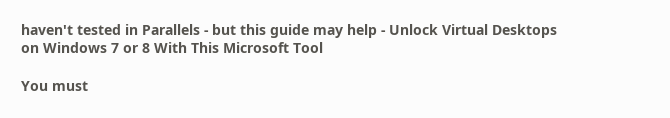haven't tested in Parallels - but this guide may help - Unlock Virtual Desktops on Windows 7 or 8 With This Microsoft Tool

You must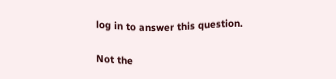log in to answer this question.

Not the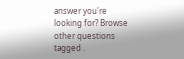answer you're looking for? Browse other questions tagged .